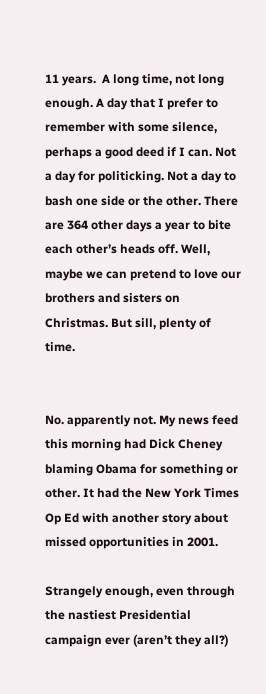11 years.  A long time, not long enough. A day that I prefer to remember with some silence, perhaps a good deed if I can. Not a day for politicking. Not a day to bash one side or the other. There are 364 other days a year to bite each other’s heads off. Well, maybe we can pretend to love our brothers and sisters on Christmas. But sill, plenty of time.


No. apparently not. My news feed this morning had Dick Cheney blaming Obama for something or other. It had the New York Times Op Ed with another story about missed opportunities in 2001.

Strangely enough, even through the nastiest Presidential campaign ever (aren’t they all?)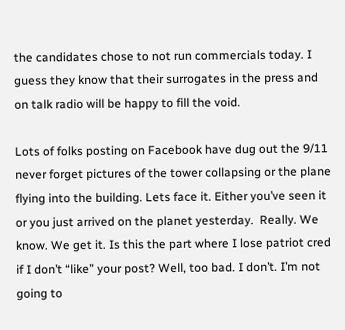the candidates chose to not run commercials today. I guess they know that their surrogates in the press and on talk radio will be happy to fill the void.

Lots of folks posting on Facebook have dug out the 9/11 never forget pictures of the tower collapsing or the plane flying into the building. Lets face it. Either you’ve seen it or you just arrived on the planet yesterday.  Really. We know. We get it. Is this the part where I lose patriot cred if I don’t “like” your post? Well, too bad. I don’t. I’m not going to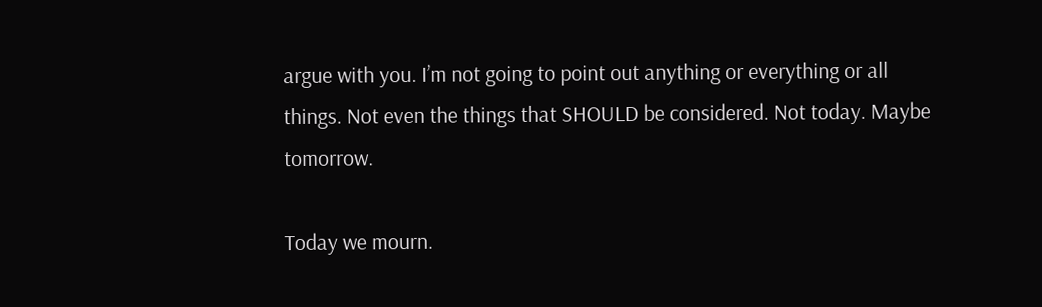argue with you. I’m not going to point out anything or everything or all things. Not even the things that SHOULD be considered. Not today. Maybe tomorrow.

Today we mourn.